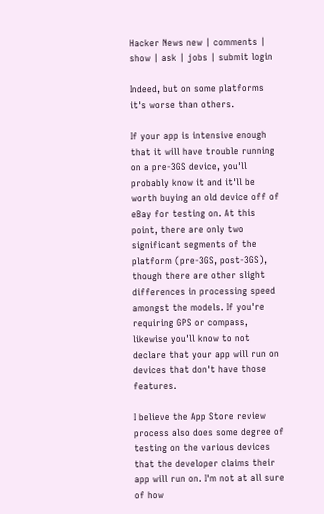Hacker News new | comments | show | ask | jobs | submit login

Indeed, but on some platforms it's worse than others.

If your app is intensive enough that it will have trouble running on a pre-3GS device, you'll probably know it and it'll be worth buying an old device off of eBay for testing on. At this point, there are only two significant segments of the platform (pre-3GS, post-3GS), though there are other slight differences in processing speed amongst the models. If you're requiring GPS or compass, likewise you'll know to not declare that your app will run on devices that don't have those features.

I believe the App Store review process also does some degree of testing on the various devices that the developer claims their app will run on. I'm not at all sure of how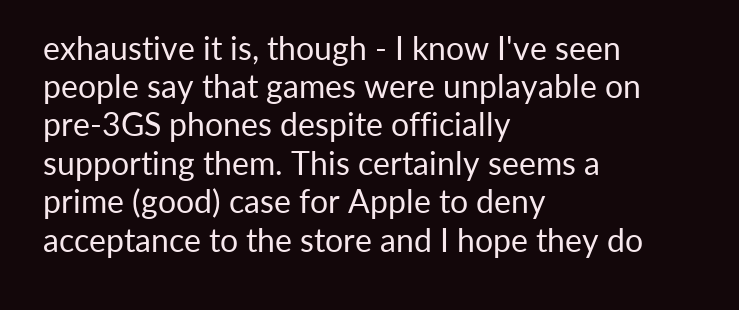exhaustive it is, though - I know I've seen people say that games were unplayable on pre-3GS phones despite officially supporting them. This certainly seems a prime (good) case for Apple to deny acceptance to the store and I hope they do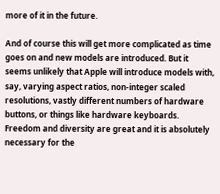more of it in the future.

And of course this will get more complicated as time goes on and new models are introduced. But it seems unlikely that Apple will introduce models with, say, varying aspect ratios, non-integer scaled resolutions, vastly different numbers of hardware buttons, or things like hardware keyboards. Freedom and diversity are great and it is absolutely necessary for the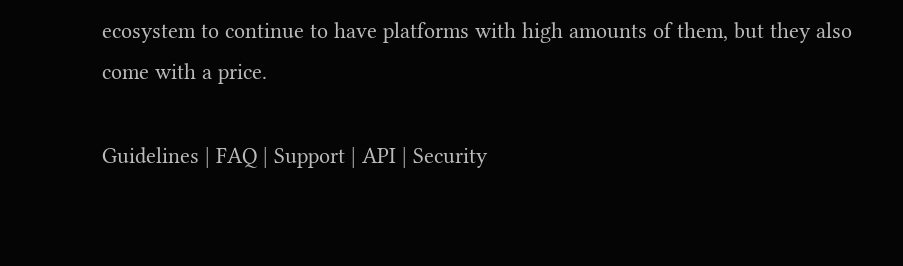ecosystem to continue to have platforms with high amounts of them, but they also come with a price.

Guidelines | FAQ | Support | API | Security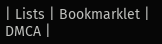| Lists | Bookmarklet | DMCA |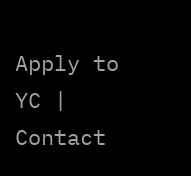Apply to YC | Contact